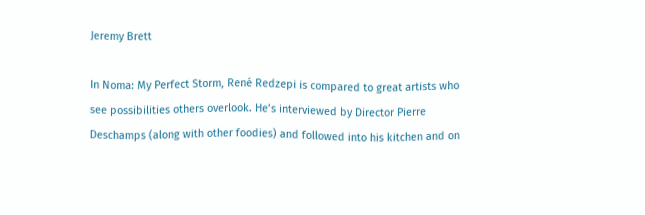Jeremy Brett

In Noma: My Perfect Storm, René Redzepi is compared to great artists who see possibilities others overlook. He’s interviewed by Director Pierre Deschamps (along with other foodies) and followed into his kitchen and on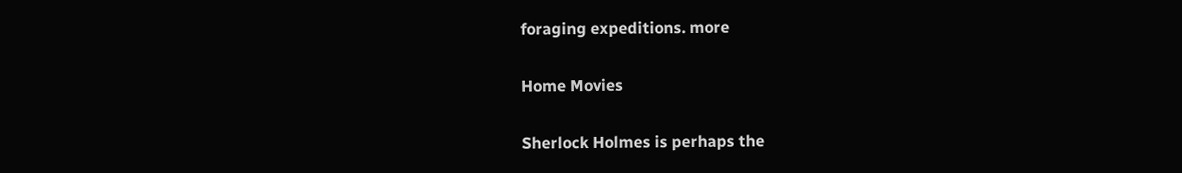foraging expeditions. more

Home Movies

Sherlock Holmes is perhaps the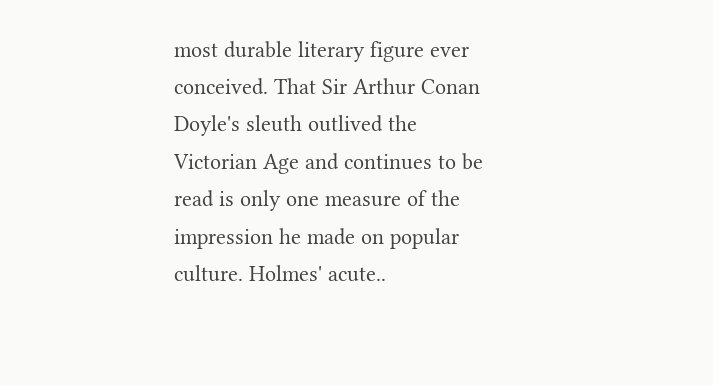most durable literary figure ever conceived. That Sir Arthur Conan Doyle's sleuth outlived the Victorian Age and continues to be read is only one measure of the impression he made on popular culture. Holmes' acute..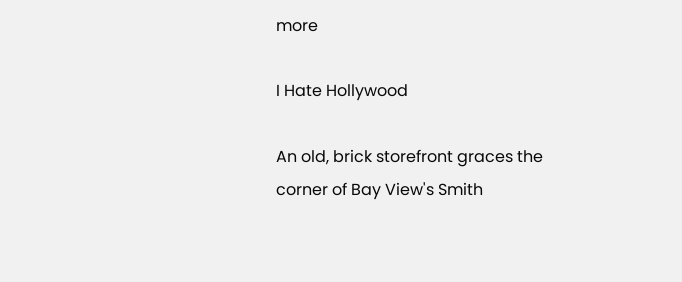more

I Hate Hollywood

An old, brick storefront graces the corner of Bay View's Smith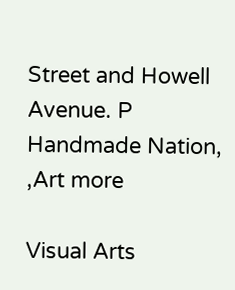Street and Howell Avenue. P Handmade Nation, ,Art more

Visual Arts